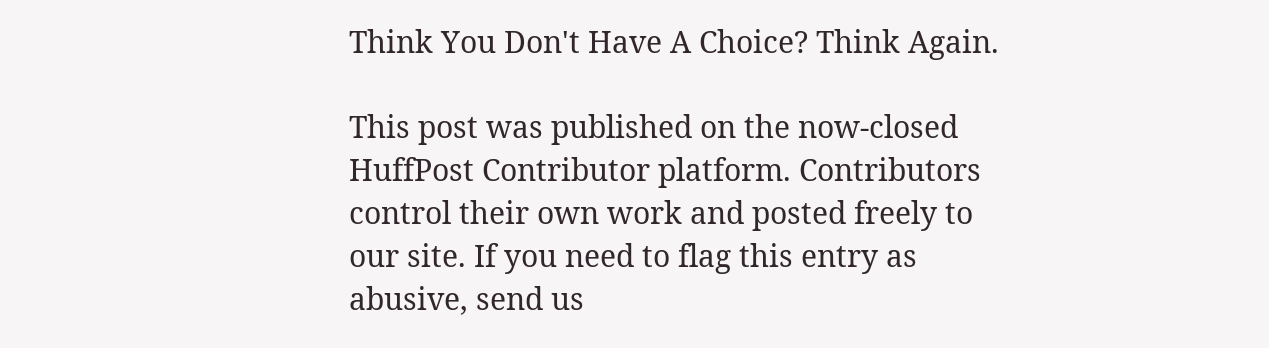Think You Don't Have A Choice? Think Again.

This post was published on the now-closed HuffPost Contributor platform. Contributors control their own work and posted freely to our site. If you need to flag this entry as abusive, send us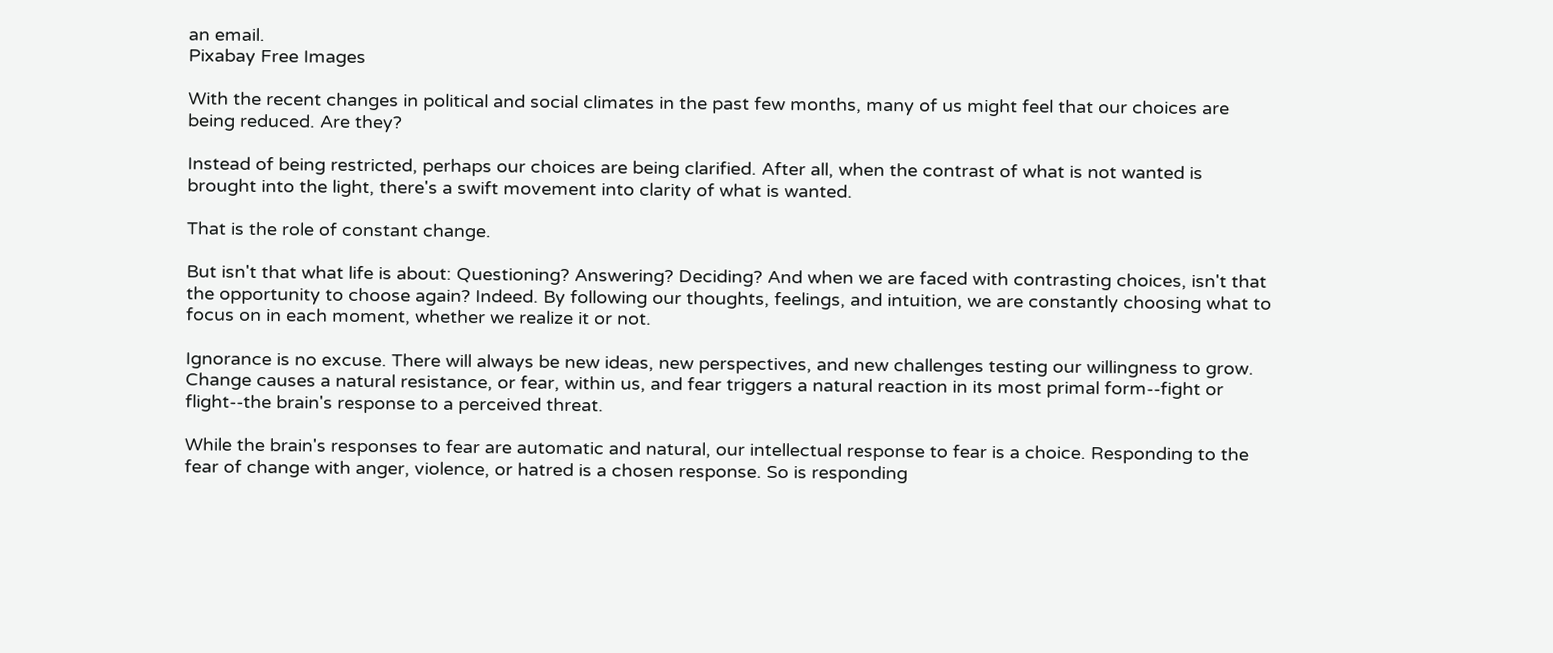an email.
Pixabay Free Images

With the recent changes in political and social climates in the past few months, many of us might feel that our choices are being reduced. Are they?

Instead of being restricted, perhaps our choices are being clarified. After all, when the contrast of what is not wanted is brought into the light, there's a swift movement into clarity of what is wanted.

That is the role of constant change.

But isn't that what life is about: Questioning? Answering? Deciding? And when we are faced with contrasting choices, isn't that the opportunity to choose again? Indeed. By following our thoughts, feelings, and intuition, we are constantly choosing what to focus on in each moment, whether we realize it or not.

Ignorance is no excuse. There will always be new ideas, new perspectives, and new challenges testing our willingness to grow. Change causes a natural resistance, or fear, within us, and fear triggers a natural reaction in its most primal form--fight or flight--the brain's response to a perceived threat.

While the brain's responses to fear are automatic and natural, our intellectual response to fear is a choice. Responding to the fear of change with anger, violence, or hatred is a chosen response. So is responding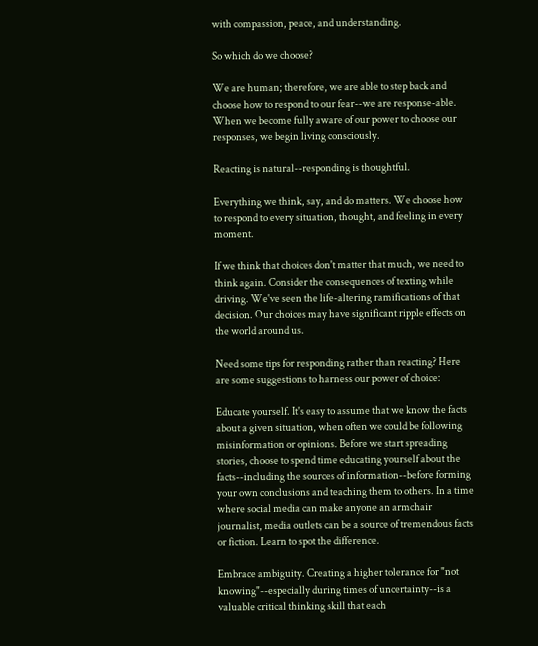with compassion, peace, and understanding.

So which do we choose?

We are human; therefore, we are able to step back and choose how to respond to our fear--we are response-able. When we become fully aware of our power to choose our responses, we begin living consciously.

Reacting is natural--responding is thoughtful.

Everything we think, say, and do matters. We choose how to respond to every situation, thought, and feeling in every moment.

If we think that choices don't matter that much, we need to think again. Consider the consequences of texting while driving. We've seen the life-altering ramifications of that decision. Our choices may have significant ripple effects on the world around us.

Need some tips for responding rather than reacting? Here are some suggestions to harness our power of choice:

Educate yourself. It's easy to assume that we know the facts about a given situation, when often we could be following misinformation or opinions. Before we start spreading stories, choose to spend time educating yourself about the facts--including the sources of information--before forming your own conclusions and teaching them to others. In a time where social media can make anyone an armchair journalist, media outlets can be a source of tremendous facts or fiction. Learn to spot the difference.

Embrace ambiguity. Creating a higher tolerance for "not knowing"--especially during times of uncertainty--is a valuable critical thinking skill that each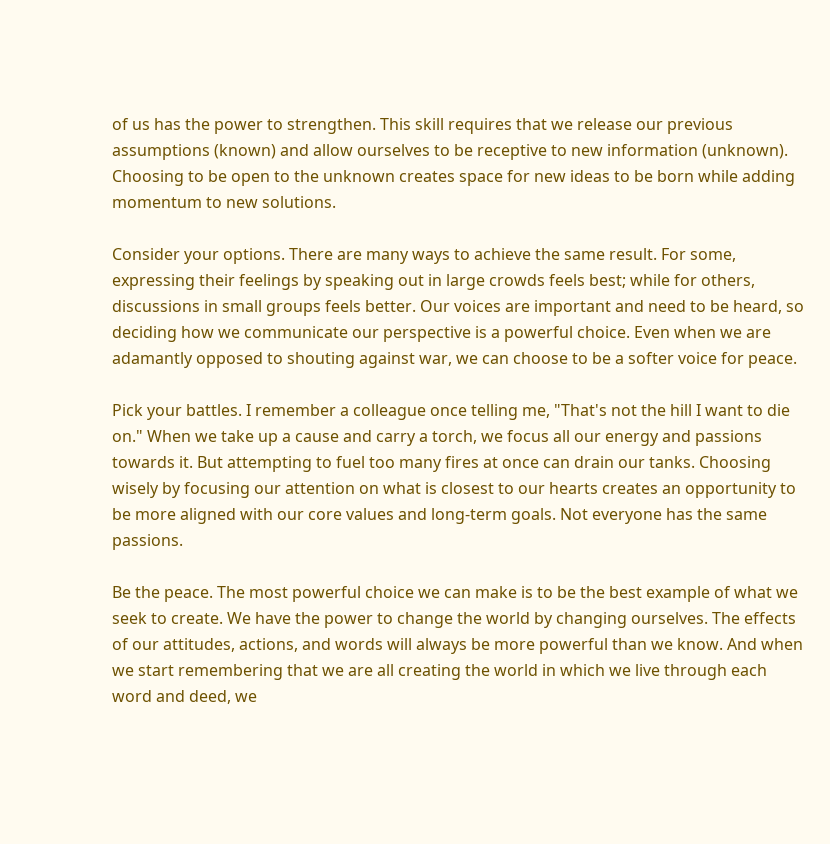of us has the power to strengthen. This skill requires that we release our previous assumptions (known) and allow ourselves to be receptive to new information (unknown). Choosing to be open to the unknown creates space for new ideas to be born while adding momentum to new solutions.

Consider your options. There are many ways to achieve the same result. For some, expressing their feelings by speaking out in large crowds feels best; while for others, discussions in small groups feels better. Our voices are important and need to be heard, so deciding how we communicate our perspective is a powerful choice. Even when we are adamantly opposed to shouting against war, we can choose to be a softer voice for peace.

Pick your battles. I remember a colleague once telling me, "That's not the hill I want to die on." When we take up a cause and carry a torch, we focus all our energy and passions towards it. But attempting to fuel too many fires at once can drain our tanks. Choosing wisely by focusing our attention on what is closest to our hearts creates an opportunity to be more aligned with our core values and long-term goals. Not everyone has the same passions.

Be the peace. The most powerful choice we can make is to be the best example of what we seek to create. We have the power to change the world by changing ourselves. The effects of our attitudes, actions, and words will always be more powerful than we know. And when we start remembering that we are all creating the world in which we live through each word and deed, we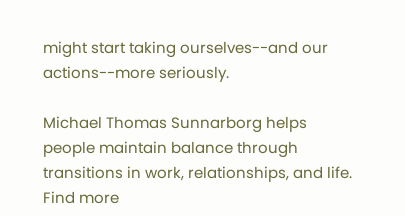might start taking ourselves--and our actions--more seriously.

Michael Thomas Sunnarborg helps people maintain balance through transitions in work, relationships, and life. Find more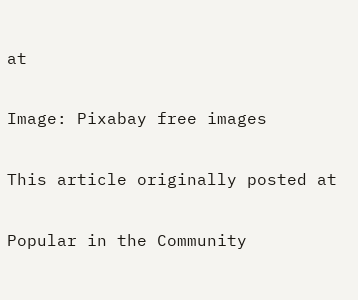at

Image: Pixabay free images

This article originally posted at

Popular in the Community